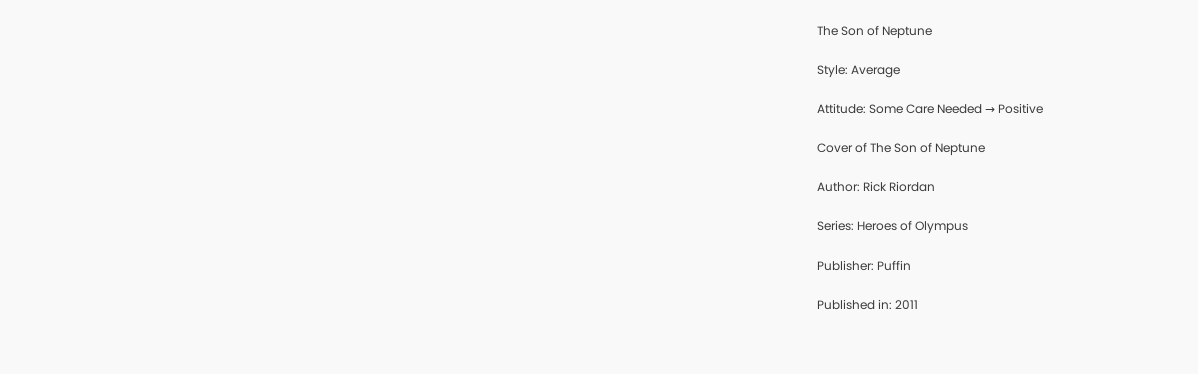The Son of Neptune

Style: Average

Attitude: Some Care Needed → Positive

Cover of The Son of Neptune

Author: Rick Riordan

Series: Heroes of Olympus

Publisher: Puffin

Published in: 2011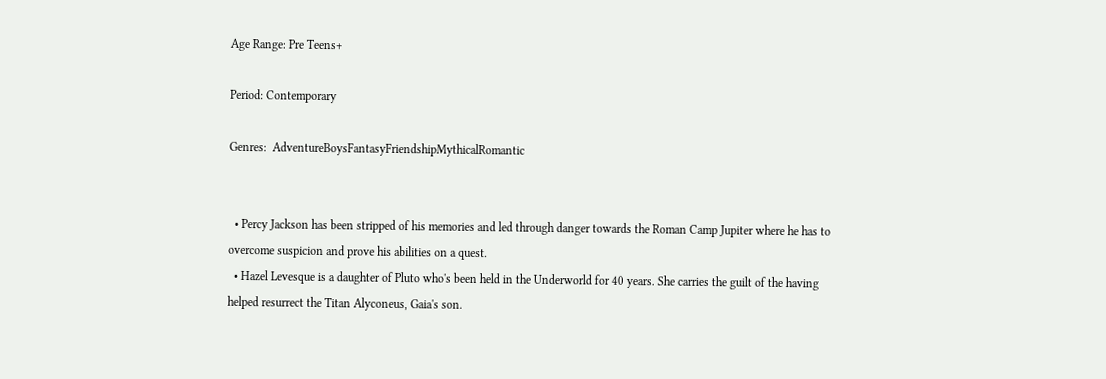Age Range: Pre Teens+

Period: Contemporary

Genres:  AdventureBoysFantasyFriendshipMythicalRomantic


  • Percy Jackson has been stripped of his memories and led through danger towards the Roman Camp Jupiter where he has to overcome suspicion and prove his abilities on a quest.
  • Hazel Levesque is a daughter of Pluto who's been held in the Underworld for 40 years. She carries the guilt of the having helped resurrect the Titan Alyconeus, Gaia's son.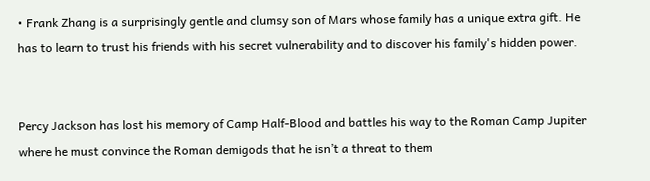• Frank Zhang is a surprisingly gentle and clumsy son of Mars whose family has a unique extra gift. He has to learn to trust his friends with his secret vulnerability and to discover his family's hidden power.


Percy Jackson has lost his memory of Camp Half-Blood and battles his way to the Roman Camp Jupiter where he must convince the Roman demigods that he isn’t a threat to them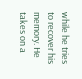while he tries to recover his memory. He takes on a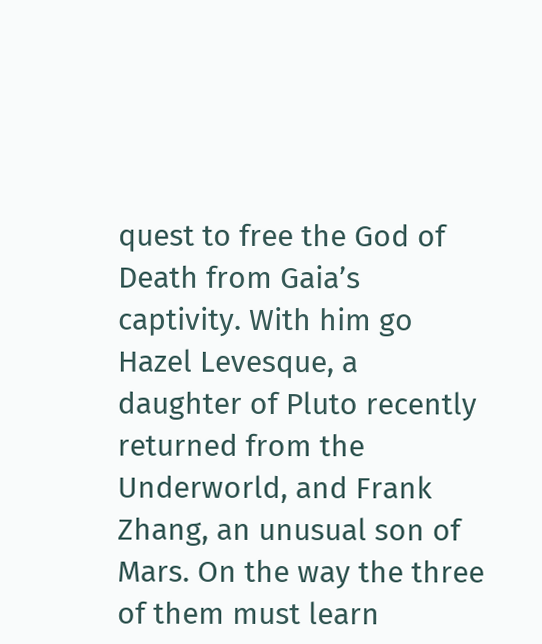quest to free the God of Death from Gaia’s captivity. With him go Hazel Levesque, a daughter of Pluto recently returned from the Underworld, and Frank Zhang, an unusual son of Mars. On the way the three of them must learn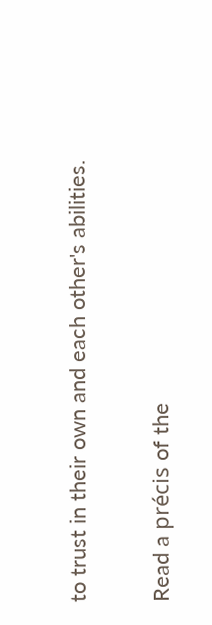to trust in their own and each other's abilities.

Read a précis of the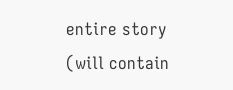entire story (will contain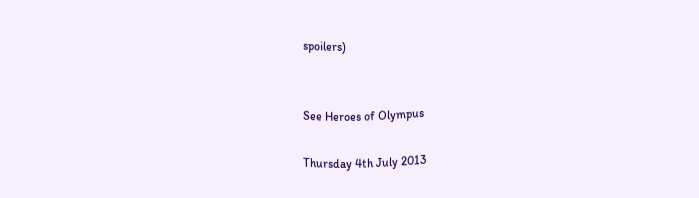spoilers)


See Heroes of Olympus

Thursday 4th July 2013